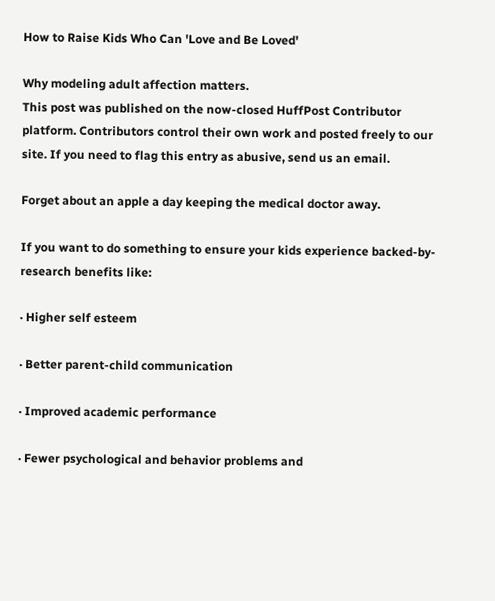How to Raise Kids Who Can 'Love and Be Loved'

Why modeling adult affection matters.
This post was published on the now-closed HuffPost Contributor platform. Contributors control their own work and posted freely to our site. If you need to flag this entry as abusive, send us an email.

Forget about an apple a day keeping the medical doctor away.

If you want to do something to ensure your kids experience backed-by-research benefits like:

· Higher self esteem

· Better parent-child communication

· Improved academic performance

· Fewer psychological and behavior problems and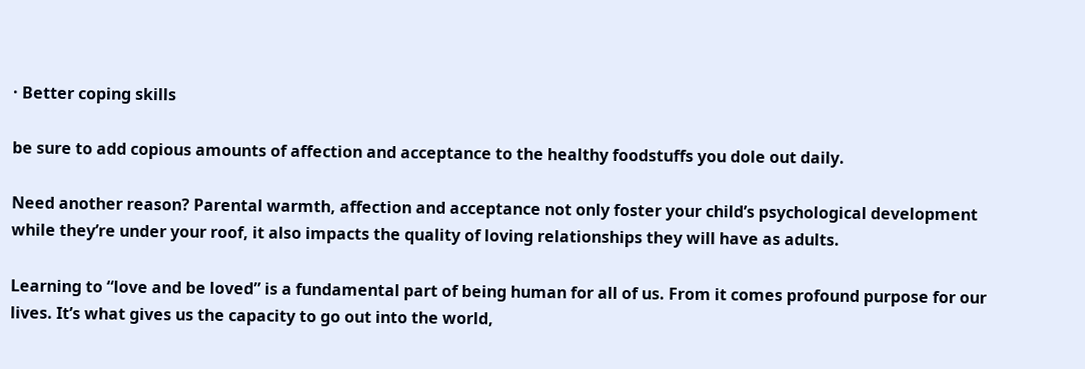· Better coping skills

be sure to add copious amounts of affection and acceptance to the healthy foodstuffs you dole out daily.

Need another reason? Parental warmth, affection and acceptance not only foster your child’s psychological development while they’re under your roof, it also impacts the quality of loving relationships they will have as adults.

Learning to “love and be loved” is a fundamental part of being human for all of us. From it comes profound purpose for our lives. It’s what gives us the capacity to go out into the world,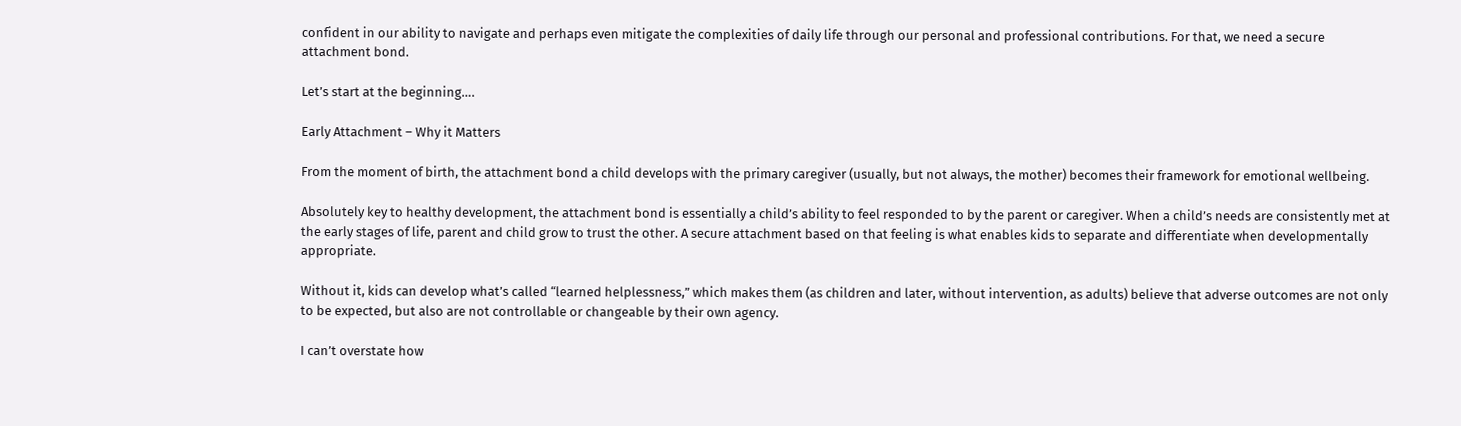confident in our ability to navigate and perhaps even mitigate the complexities of daily life through our personal and professional contributions. For that, we need a secure attachment bond.

Let’s start at the beginning….

Early Attachment – Why it Matters

From the moment of birth, the attachment bond a child develops with the primary caregiver (usually, but not always, the mother) becomes their framework for emotional wellbeing.

Absolutely key to healthy development, the attachment bond is essentially a child’s ability to feel responded to by the parent or caregiver. When a child’s needs are consistently met at the early stages of life, parent and child grow to trust the other. A secure attachment based on that feeling is what enables kids to separate and differentiate when developmentally appropriate.

Without it, kids can develop what’s called “learned helplessness,” which makes them (as children and later, without intervention, as adults) believe that adverse outcomes are not only to be expected, but also are not controllable or changeable by their own agency.

I can’t overstate how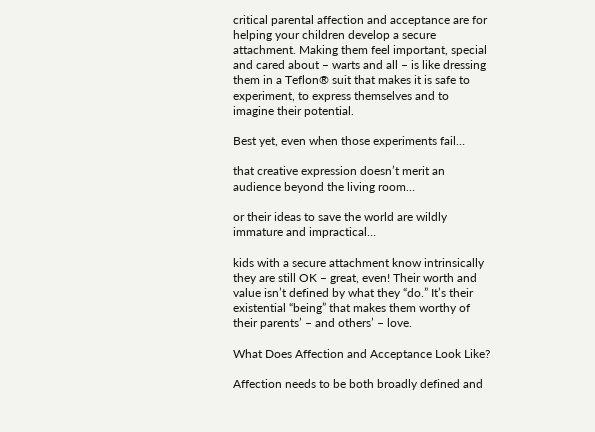critical parental affection and acceptance are for helping your children develop a secure attachment. Making them feel important, special and cared about – warts and all – is like dressing them in a Teflon® suit that makes it is safe to experiment, to express themselves and to imagine their potential.

Best yet, even when those experiments fail…

that creative expression doesn’t merit an audience beyond the living room…

or their ideas to save the world are wildly immature and impractical…

kids with a secure attachment know intrinsically they are still OK – great, even! Their worth and value isn’t defined by what they “do.” It’s their existential “being” that makes them worthy of their parents’ – and others’ – love.

What Does Affection and Acceptance Look Like?

Affection needs to be both broadly defined and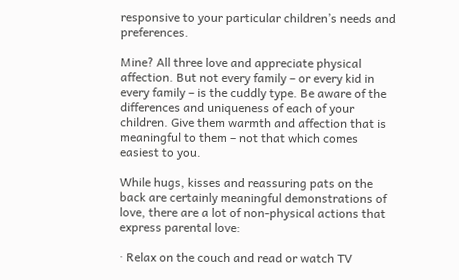responsive to your particular children’s needs and preferences.

Mine? All three love and appreciate physical affection. But not every family – or every kid in every family – is the cuddly type. Be aware of the differences and uniqueness of each of your children. Give them warmth and affection that is meaningful to them – not that which comes easiest to you.

While hugs, kisses and reassuring pats on the back are certainly meaningful demonstrations of love, there are a lot of non-physical actions that express parental love:

· Relax on the couch and read or watch TV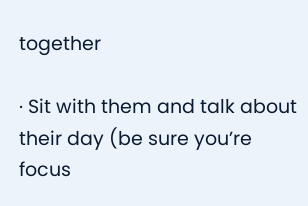together

· Sit with them and talk about their day (be sure you’re focus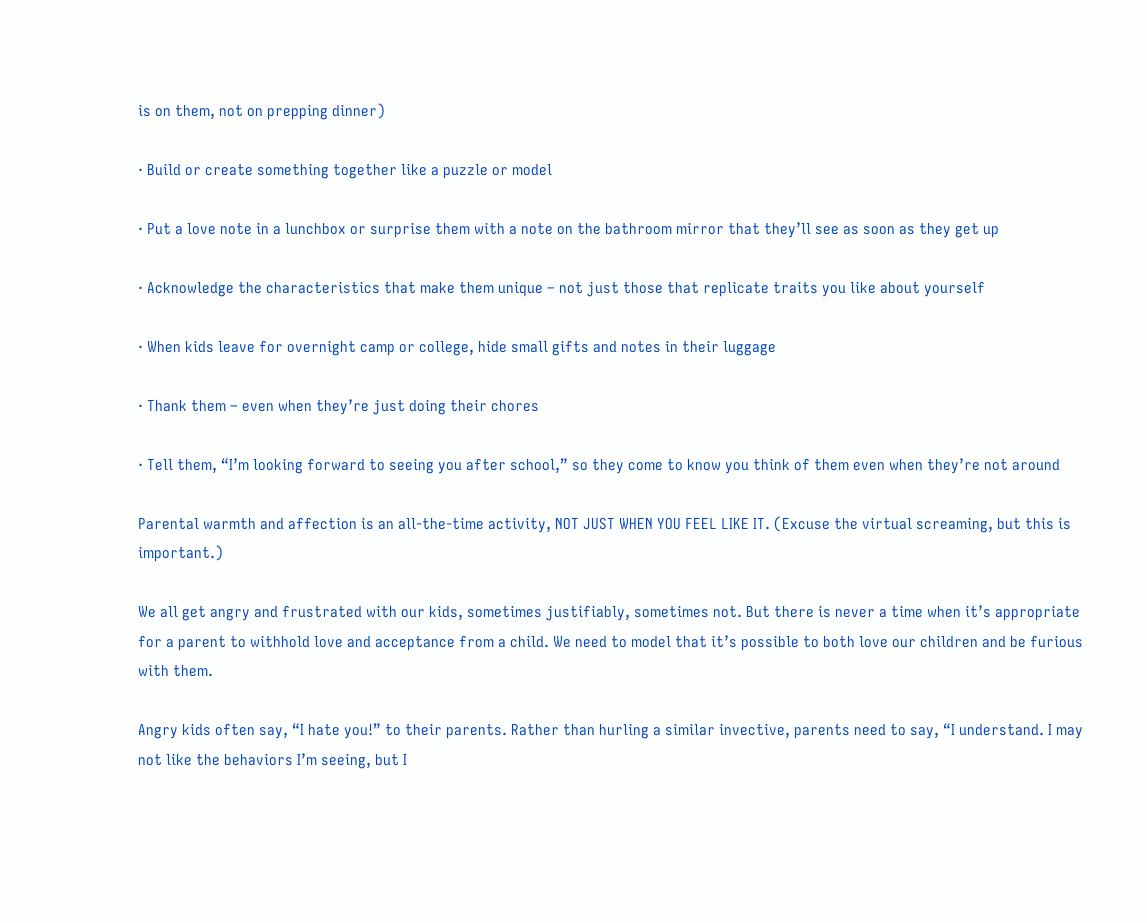is on them, not on prepping dinner)

· Build or create something together like a puzzle or model

· Put a love note in a lunchbox or surprise them with a note on the bathroom mirror that they’ll see as soon as they get up

· Acknowledge the characteristics that make them unique – not just those that replicate traits you like about yourself

· When kids leave for overnight camp or college, hide small gifts and notes in their luggage

· Thank them – even when they’re just doing their chores

· Tell them, “I’m looking forward to seeing you after school,” so they come to know you think of them even when they’re not around

Parental warmth and affection is an all-the-time activity, NOT JUST WHEN YOU FEEL LIKE IT. (Excuse the virtual screaming, but this is important.)

We all get angry and frustrated with our kids, sometimes justifiably, sometimes not. But there is never a time when it’s appropriate for a parent to withhold love and acceptance from a child. We need to model that it’s possible to both love our children and be furious with them.

Angry kids often say, “I hate you!” to their parents. Rather than hurling a similar invective, parents need to say, “I understand. I may not like the behaviors I’m seeing, but I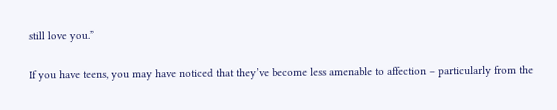still love you.”

If you have teens, you may have noticed that they’ve become less amenable to affection – particularly from the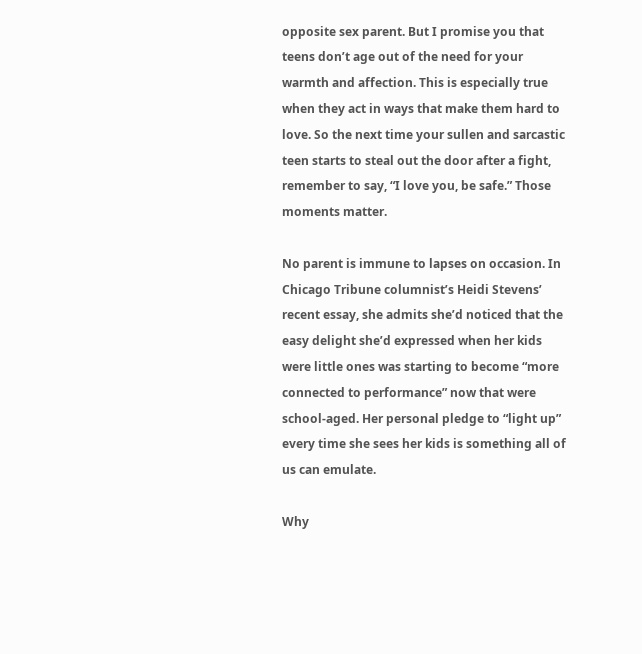opposite sex parent. But I promise you that teens don’t age out of the need for your warmth and affection. This is especially true when they act in ways that make them hard to love. So the next time your sullen and sarcastic teen starts to steal out the door after a fight, remember to say, “I love you, be safe.” Those moments matter.

No parent is immune to lapses on occasion. In Chicago Tribune columnist’s Heidi Stevens’ recent essay, she admits she’d noticed that the easy delight she’d expressed when her kids were little ones was starting to become “more connected to performance” now that were school-aged. Her personal pledge to “light up” every time she sees her kids is something all of us can emulate.

Why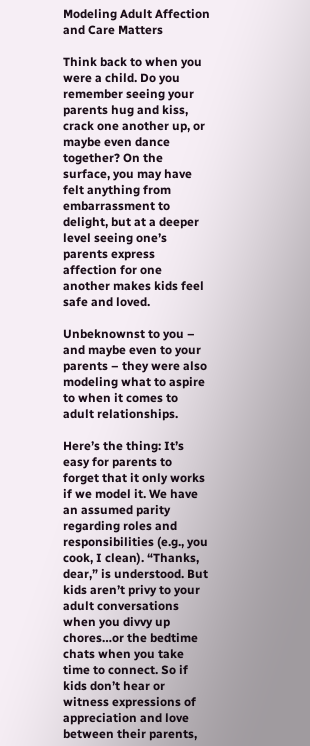Modeling Adult Affection and Care Matters

Think back to when you were a child. Do you remember seeing your parents hug and kiss, crack one another up, or maybe even dance together? On the surface, you may have felt anything from embarrassment to delight, but at a deeper level seeing one’s parents express affection for one another makes kids feel safe and loved.

Unbeknownst to you – and maybe even to your parents – they were also modeling what to aspire to when it comes to adult relationships.

Here’s the thing: It’s easy for parents to forget that it only works if we model it. We have an assumed parity regarding roles and responsibilities (e.g., you cook, I clean). “Thanks, dear,” is understood. But kids aren’t privy to your adult conversations when you divvy up chores…or the bedtime chats when you take time to connect. So if kids don’t hear or witness expressions of appreciation and love between their parents,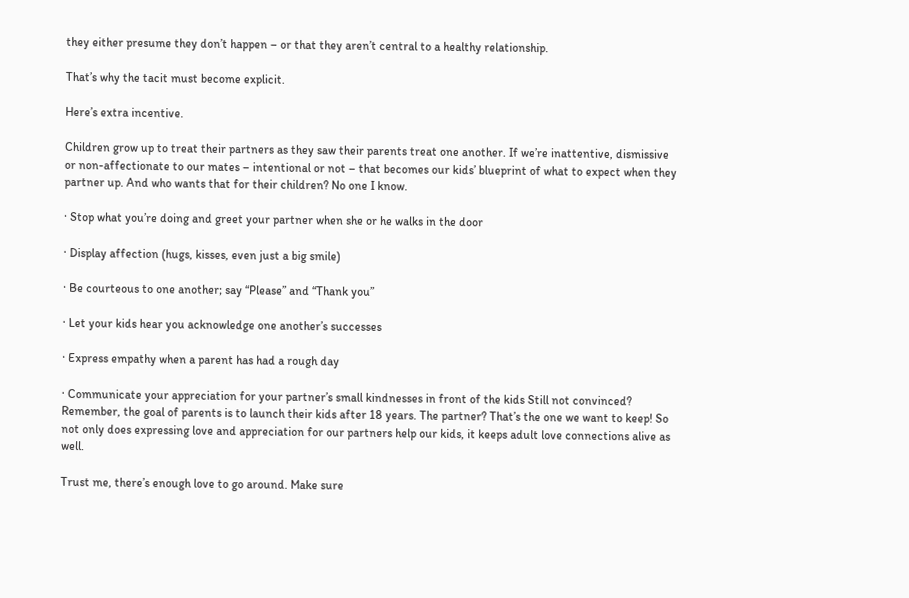they either presume they don’t happen – or that they aren’t central to a healthy relationship.

That’s why the tacit must become explicit.

Here’s extra incentive.

Children grow up to treat their partners as they saw their parents treat one another. If we’re inattentive, dismissive or non-affectionate to our mates – intentional or not – that becomes our kids’ blueprint of what to expect when they partner up. And who wants that for their children? No one I know.

· Stop what you’re doing and greet your partner when she or he walks in the door

· Display affection (hugs, kisses, even just a big smile)

· Be courteous to one another; say “Please” and “Thank you”

· Let your kids hear you acknowledge one another’s successes

· Express empathy when a parent has had a rough day

· Communicate your appreciation for your partner’s small kindnesses in front of the kids Still not convinced? Remember, the goal of parents is to launch their kids after 18 years. The partner? That’s the one we want to keep! So not only does expressing love and appreciation for our partners help our kids, it keeps adult love connections alive as well.

Trust me, there’s enough love to go around. Make sure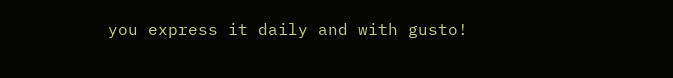you express it daily and with gusto!